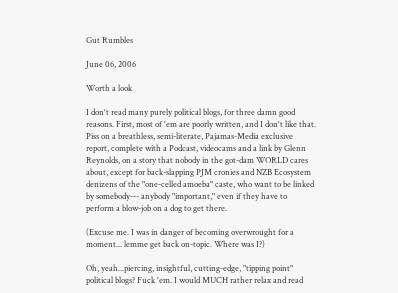Gut Rumbles

June 06, 2006

Worth a look

I don't read many purely political blogs, for three damn good reasons. First, most of 'em are poorly written, and I don't like that. Piss on a breathless, semi-literate, Pajamas-Media exclusive report, complete with a Podcast, videocams and a link by Glenn Reynolds, on a story that nobody in the got-dam WORLD cares about, except for back-slapping PJM cronies and NZB Ecosystem denizens of the "one-celled amoeba" caste, who want to be linked by somebody--- anybody "important," even if they have to perform a blow-job on a dog to get there.

(Excuse me. I was in danger of becoming overwrought for a moment... lemme get back on-topic. Where was I?)

Oh, yeah...piercing, insightful, cutting-edge, "tipping point" political blogs? Fuck 'em. I would MUCH rather relax and read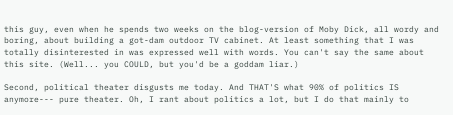this guy, even when he spends two weeks on the blog-version of Moby Dick, all wordy and boring, about building a got-dam outdoor TV cabinet. At least something that I was totally disinterested in was expressed well with words. You can't say the same about this site. (Well... you COULD, but you'd be a goddam liar.)

Second, political theater disgusts me today. And THAT'S what 90% of politics IS anymore--- pure theater. Oh, I rant about politics a lot, but I do that mainly to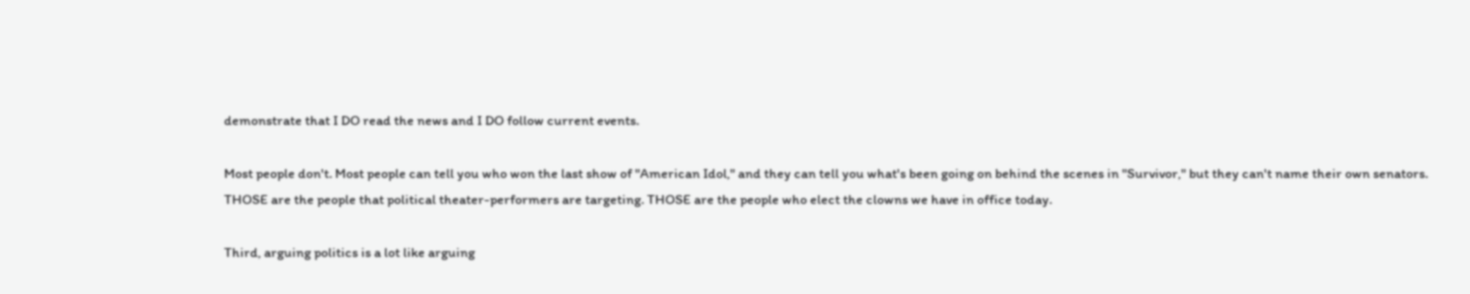demonstrate that I DO read the news and I DO follow current events.

Most people don't. Most people can tell you who won the last show of "American Idol," and they can tell you what's been going on behind the scenes in "Survivor," but they can't name their own senators. THOSE are the people that political theater-performers are targeting. THOSE are the people who elect the clowns we have in office today.

Third, arguing politics is a lot like arguing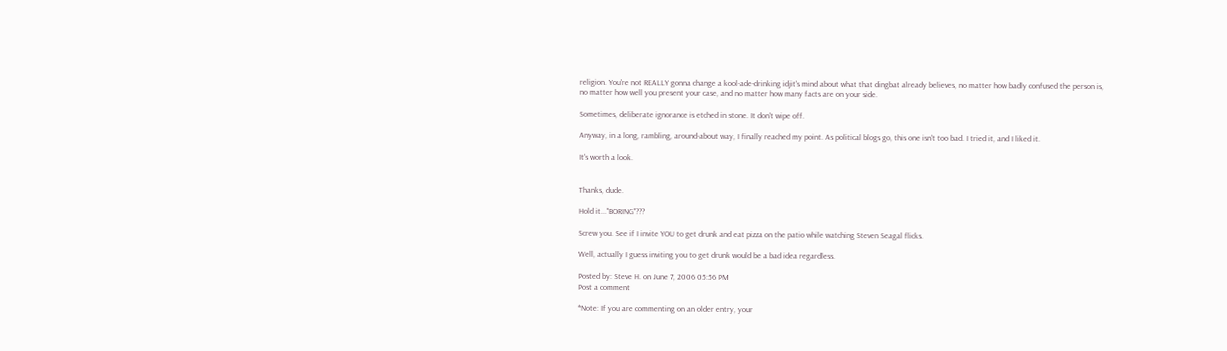religion. You're not REALLY gonna change a kool-ade-drinking idjit's mind about what that dingbat already believes, no matter how badly confused the person is, no matter how well you present your case, and no matter how many facts are on your side.

Sometimes, deliberate ignorance is etched in stone. It don't wipe off.

Anyway, in a long, rambling, around-about way, I finally reached my point. As political blogs go, this one isn't too bad. I tried it, and I liked it.

It's worth a look.


Thanks, dude.

Hold it..."BORING"???

Screw you. See if I invite YOU to get drunk and eat pizza on the patio while watching Steven Seagal flicks.

Well, actually I guess inviting you to get drunk would be a bad idea regardless.

Posted by: Steve H. on June 7, 2006 05:56 PM
Post a comment

*Note: If you are commenting on an older entry, your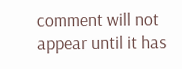comment will not appear until it has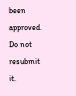been approved.
Do not resubmit it.